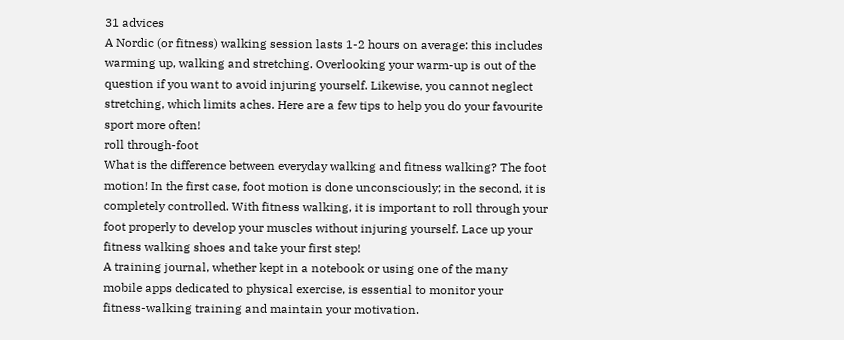31 advices
A Nordic (or fitness) walking session lasts 1-2 hours on average: this includes warming up, walking and stretching. Overlooking your warm-up is out of the question if you want to avoid injuring yourself. Likewise, you cannot neglect stretching, which limits aches. Here are a few tips to help you do your favourite sport more often!
roll through-foot
What is the difference between everyday walking and fitness walking? The foot motion! In the first case, foot motion is done unconsciously; in the second, it is completely controlled. With fitness walking, it is important to roll through your foot properly to develop your muscles without injuring yourself. Lace up your fitness walking shoes and take your first step!
A training journal, whether kept in a notebook or using one of the many mobile apps dedicated to physical exercise, is essential to monitor your fitness-walking training and maintain your motivation.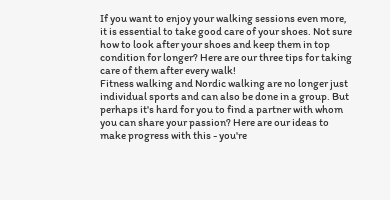If you want to enjoy your walking sessions even more, it is essential to take good care of your shoes. Not sure how to look after your shoes and keep them in top condition for longer? Here are our three tips for taking care of them after every walk!
Fitness walking and Nordic walking are no longer just individual sports and can also be done in a group. But perhaps it's hard for you to find a partner with whom you can share your passion? Here are our ideas to make progress with this - you're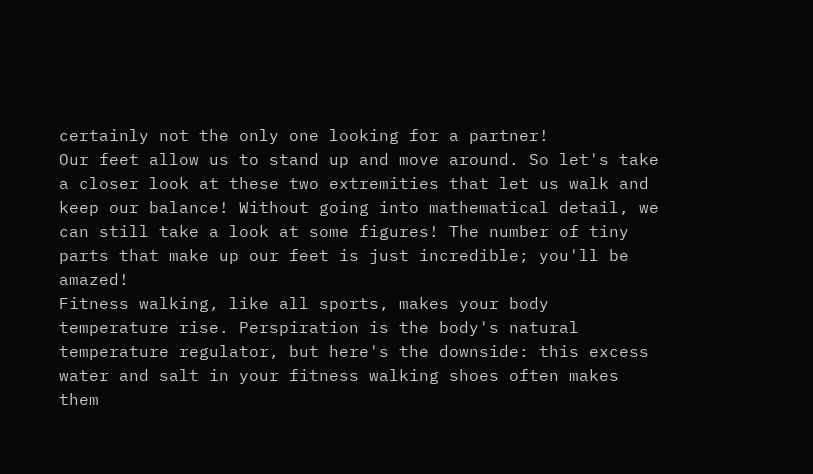certainly not the only one looking for a partner!
Our feet allow us to stand up and move around. So let's take a closer look at these two extremities that let us walk and keep our balance! Without going into mathematical detail, we can still take a look at some figures! The number of tiny parts that make up our feet is just incredible; you'll be amazed!
Fitness walking, like all sports, makes your body temperature rise. Perspiration is the body's natural temperature regulator, but here's the downside: this excess water and salt in your fitness walking shoes often makes them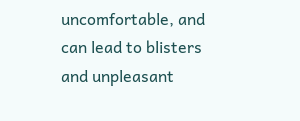uncomfortable, and can lead to blisters and unpleasant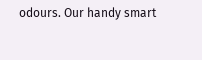odours. Our handy smart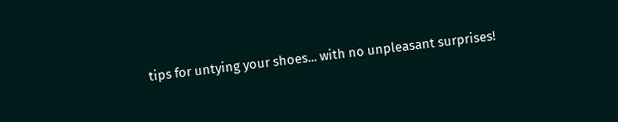tips for untying your shoes... with no unpleasant surprises!